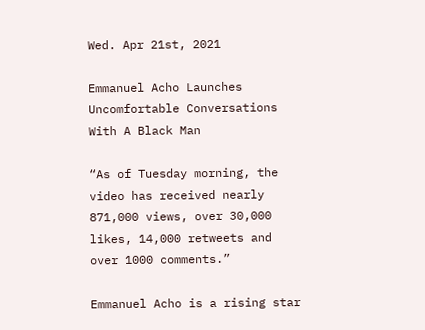Wed. Apr 21st, 2021

Emmanuel Acho Launches Uncomfortable Conversations With A Black Man

“As of Tuesday morning, the video has received nearly 871,000 views, over 30,000 likes, 14,000 retweets and over 1000 comments.”

Emmanuel Acho is a rising star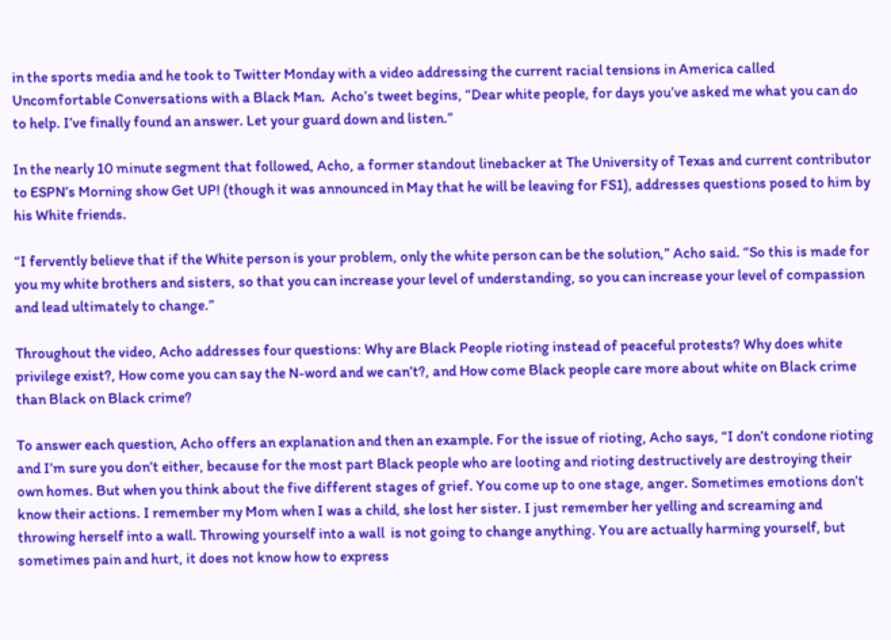in the sports media and he took to Twitter Monday with a video addressing the current racial tensions in America called Uncomfortable Conversations with a Black Man.  Acho’s tweet begins, “Dear white people, for days you’ve asked me what you can do to help. I’ve finally found an answer. Let your guard down and listen.”

In the nearly 10 minute segment that followed, Acho, a former standout linebacker at The University of Texas and current contributor to ESPN’s Morning show Get UP! (though it was announced in May that he will be leaving for FS1), addresses questions posed to him by his White friends.

“I fervently believe that if the White person is your problem, only the white person can be the solution,” Acho said. “So this is made for you my white brothers and sisters, so that you can increase your level of understanding, so you can increase your level of compassion and lead ultimately to change.”

Throughout the video, Acho addresses four questions: Why are Black People rioting instead of peaceful protests? Why does white privilege exist?, How come you can say the N-word and we can’t?, and How come Black people care more about white on Black crime than Black on Black crime?

To answer each question, Acho offers an explanation and then an example. For the issue of rioting, Acho says, “I don’t condone rioting and I’m sure you don’t either, because for the most part Black people who are looting and rioting destructively are destroying their own homes. But when you think about the five different stages of grief. You come up to one stage, anger. Sometimes emotions don’t know their actions. I remember my Mom when I was a child, she lost her sister. I just remember her yelling and screaming and throwing herself into a wall. Throwing yourself into a wall  is not going to change anything. You are actually harming yourself, but sometimes pain and hurt, it does not know how to express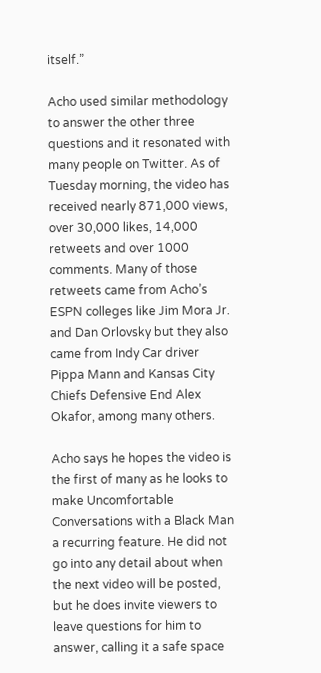itself.”

Acho used similar methodology to answer the other three questions and it resonated with many people on Twitter. As of Tuesday morning, the video has received nearly 871,000 views, over 30,000 likes, 14,000 retweets and over 1000 comments. Many of those retweets came from Acho’s ESPN colleges like Jim Mora Jr. and Dan Orlovsky but they also came from Indy Car driver Pippa Mann and Kansas City Chiefs Defensive End Alex Okafor, among many others.

Acho says he hopes the video is the first of many as he looks to make Uncomfortable Conversations with a Black Man a recurring feature. He did not go into any detail about when the next video will be posted, but he does invite viewers to leave questions for him to answer, calling it a safe space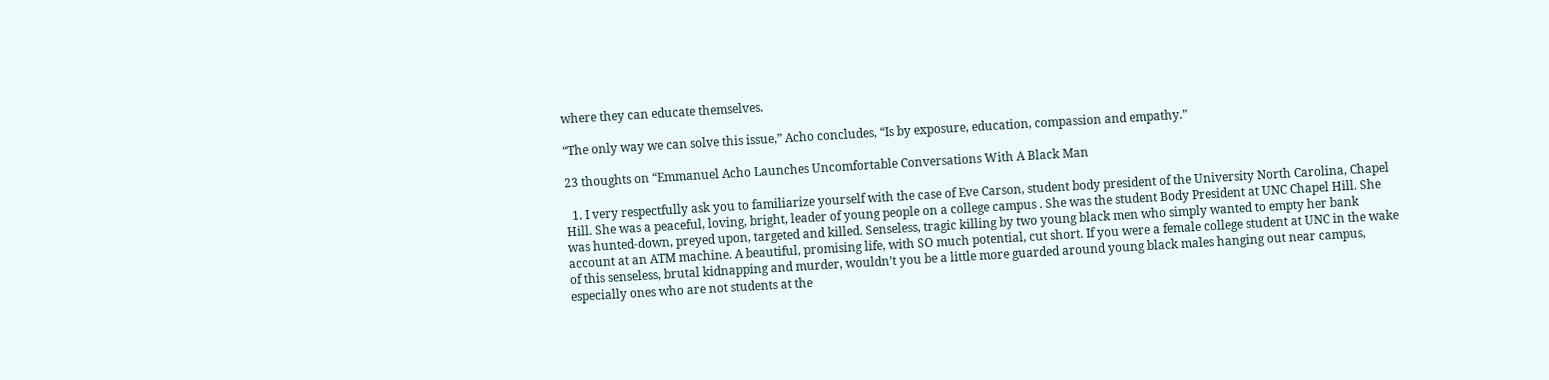where they can educate themselves.

“The only way we can solve this issue,” Acho concludes, “Is by exposure, education, compassion and empathy.”

23 thoughts on “Emmanuel Acho Launches Uncomfortable Conversations With A Black Man

  1. I very respectfully ask you to familiarize yourself with the case of Eve Carson, student body president of the University North Carolina, Chapel Hill. She was a peaceful, loving, bright, leader of young people on a college campus . She was the student Body President at UNC Chapel Hill. She was hunted-down, preyed upon, targeted and killed. Senseless, tragic killing by two young black men who simply wanted to empty her bank account at an ATM machine. A beautiful, promising life, with SO much potential, cut short. If you were a female college student at UNC in the wake of this senseless, brutal kidnapping and murder, wouldn’t you be a little more guarded around young black males hanging out near campus, especially ones who are not students at the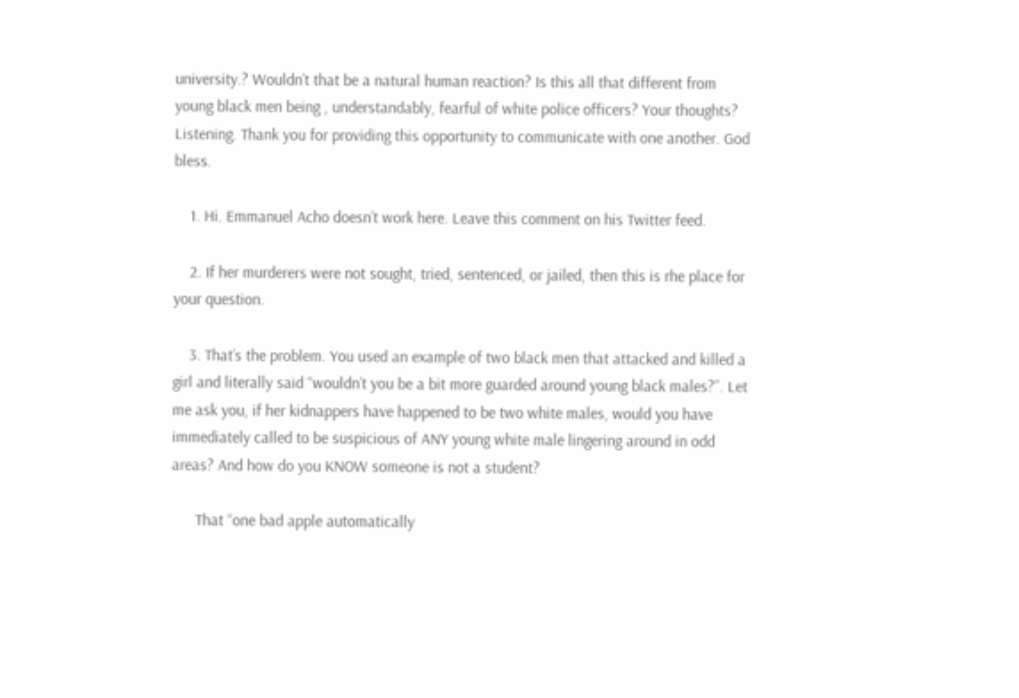university.? Wouldn’t that be a natural human reaction? Is this all that different from young black men being , understandably, fearful of white police officers? Your thoughts? Listening. Thank you for providing this opportunity to communicate with one another. God bless.

    1. Hi. Emmanuel Acho doesn’t work here. Leave this comment on his Twitter feed.

    2. If her murderers were not sought, tried, sentenced, or jailed, then this is rhe place for your question.

    3. That’s the problem. You used an example of two black men that attacked and killed a girl and literally said “wouldn’t you be a bit more guarded around young black males?”. Let me ask you, if her kidnappers have happened to be two white males, would you have immediately called to be suspicious of ANY young white male lingering around in odd areas? And how do you KNOW someone is not a student?

      That “one bad apple automatically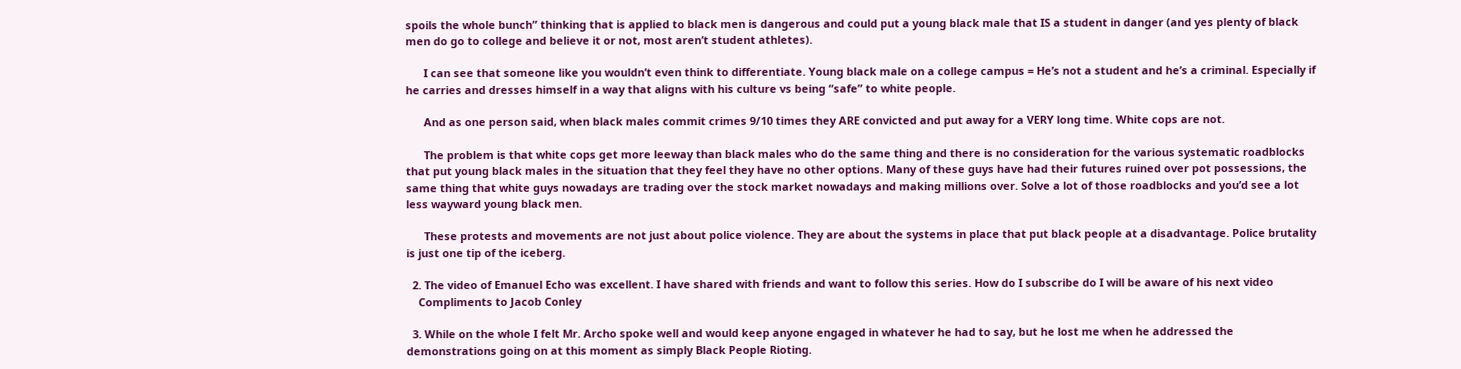spoils the whole bunch” thinking that is applied to black men is dangerous and could put a young black male that IS a student in danger (and yes plenty of black men do go to college and believe it or not, most aren’t student athletes).

      I can see that someone like you wouldn’t even think to differentiate. Young black male on a college campus = He’s not a student and he’s a criminal. Especially if he carries and dresses himself in a way that aligns with his culture vs being “safe” to white people.

      And as one person said, when black males commit crimes 9/10 times they ARE convicted and put away for a VERY long time. White cops are not.

      The problem is that white cops get more leeway than black males who do the same thing and there is no consideration for the various systematic roadblocks that put young black males in the situation that they feel they have no other options. Many of these guys have had their futures ruined over pot possessions, the same thing that white guys nowadays are trading over the stock market nowadays and making millions over. Solve a lot of those roadblocks and you’d see a lot less wayward young black men.

      These protests and movements are not just about police violence. They are about the systems in place that put black people at a disadvantage. Police brutality is just one tip of the iceberg.

  2. The video of Emanuel Echo was excellent. I have shared with friends and want to follow this series. How do I subscribe do I will be aware of his next video
    Compliments to Jacob Conley

  3. While on the whole I felt Mr. Archo spoke well and would keep anyone engaged in whatever he had to say, but he lost me when he addressed the demonstrations going on at this moment as simply Black People Rioting.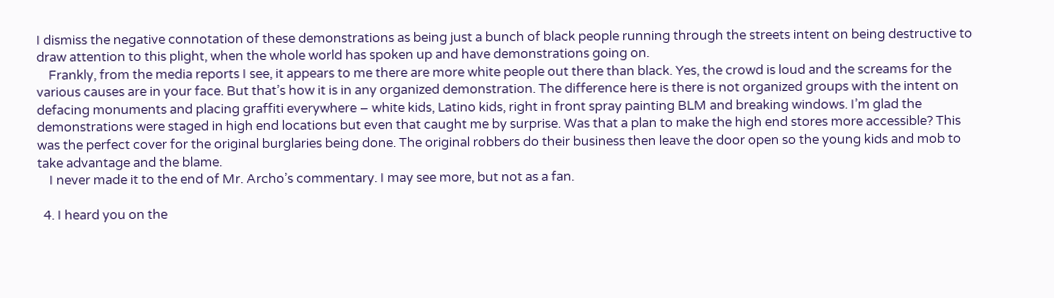I dismiss the negative connotation of these demonstrations as being just a bunch of black people running through the streets intent on being destructive to draw attention to this plight, when the whole world has spoken up and have demonstrations going on.
    Frankly, from the media reports I see, it appears to me there are more white people out there than black. Yes, the crowd is loud and the screams for the various causes are in your face. But that’s how it is in any organized demonstration. The difference here is there is not organized groups with the intent on defacing monuments and placing graffiti everywhere – white kids, Latino kids, right in front spray painting BLM and breaking windows. I’m glad the demonstrations were staged in high end locations but even that caught me by surprise. Was that a plan to make the high end stores more accessible? This was the perfect cover for the original burglaries being done. The original robbers do their business then leave the door open so the young kids and mob to take advantage and the blame.
    I never made it to the end of Mr. Archo’s commentary. I may see more, but not as a fan.

  4. I heard you on the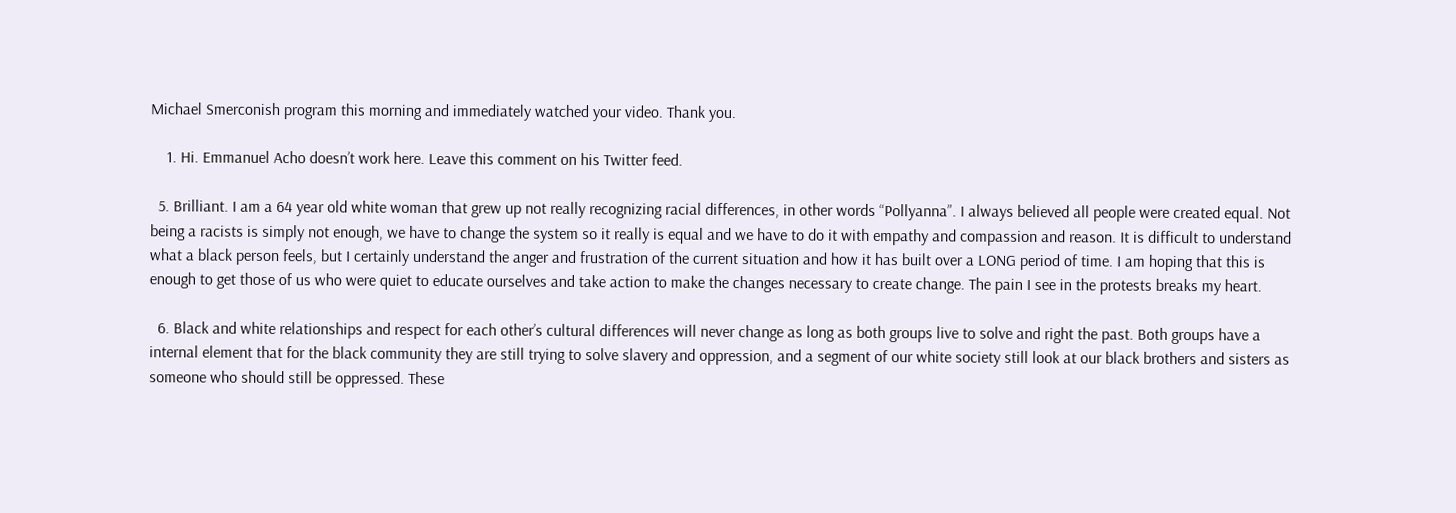Michael Smerconish program this morning and immediately watched your video. Thank you.

    1. Hi. Emmanuel Acho doesn’t work here. Leave this comment on his Twitter feed.

  5. Brilliant. I am a 64 year old white woman that grew up not really recognizing racial differences, in other words “Pollyanna”. I always believed all people were created equal. Not being a racists is simply not enough, we have to change the system so it really is equal and we have to do it with empathy and compassion and reason. It is difficult to understand what a black person feels, but I certainly understand the anger and frustration of the current situation and how it has built over a LONG period of time. I am hoping that this is enough to get those of us who were quiet to educate ourselves and take action to make the changes necessary to create change. The pain I see in the protests breaks my heart.

  6. Black and white relationships and respect for each other’s cultural differences will never change as long as both groups live to solve and right the past. Both groups have a internal element that for the black community they are still trying to solve slavery and oppression, and a segment of our white society still look at our black brothers and sisters as someone who should still be oppressed. These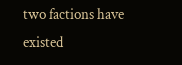two factions have existed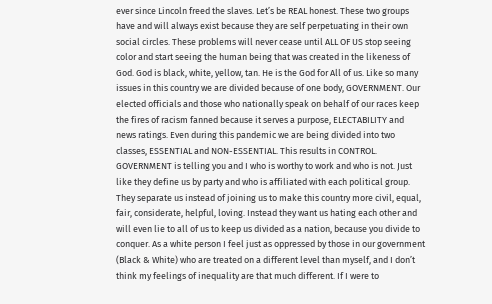ever since Lincoln freed the slaves. Let’s be REAL honest. These two groups have and will always exist because they are self perpetuating in their own social circles. These problems will never cease until ALL OF US stop seeing color and start seeing the human being that was created in the likeness of God. God is black, white, yellow, tan. He is the God for All of us. Like so many issues in this country we are divided because of one body, GOVERNMENT. Our elected officials and those who nationally speak on behalf of our races keep the fires of racism fanned because it serves a purpose, ELECTABILITY and news ratings. Even during this pandemic we are being divided into two classes, ESSENTIAL and NON-ESSENTIAL. This results in CONTROL. GOVERNMENT is telling you and I who is worthy to work and who is not. Just like they define us by party and who is affiliated with each political group. They separate us instead of joining us to make this country more civil, equal, fair, considerate, helpful, loving. Instead they want us hating each other and will even lie to all of us to keep us divided as a nation, because you divide to conquer. As a white person I feel just as oppressed by those in our government (Black & White) who are treated on a different level than myself, and I don’t think my feelings of inequality are that much different. If I were to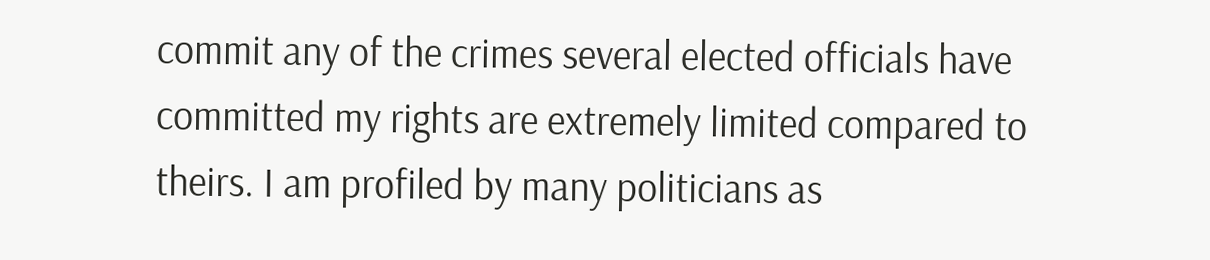commit any of the crimes several elected officials have committed my rights are extremely limited compared to theirs. I am profiled by many politicians as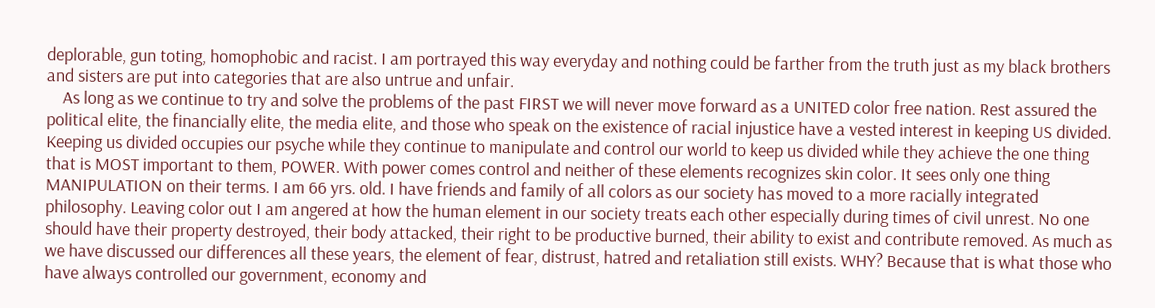deplorable, gun toting, homophobic and racist. I am portrayed this way everyday and nothing could be farther from the truth just as my black brothers and sisters are put into categories that are also untrue and unfair.
    As long as we continue to try and solve the problems of the past FIRST we will never move forward as a UNITED color free nation. Rest assured the political elite, the financially elite, the media elite, and those who speak on the existence of racial injustice have a vested interest in keeping US divided. Keeping us divided occupies our psyche while they continue to manipulate and control our world to keep us divided while they achieve the one thing that is MOST important to them, POWER. With power comes control and neither of these elements recognizes skin color. It sees only one thing MANIPULATION on their terms. I am 66 yrs. old. I have friends and family of all colors as our society has moved to a more racially integrated philosophy. Leaving color out I am angered at how the human element in our society treats each other especially during times of civil unrest. No one should have their property destroyed, their body attacked, their right to be productive burned, their ability to exist and contribute removed. As much as we have discussed our differences all these years, the element of fear, distrust, hatred and retaliation still exists. WHY? Because that is what those who have always controlled our government, economy and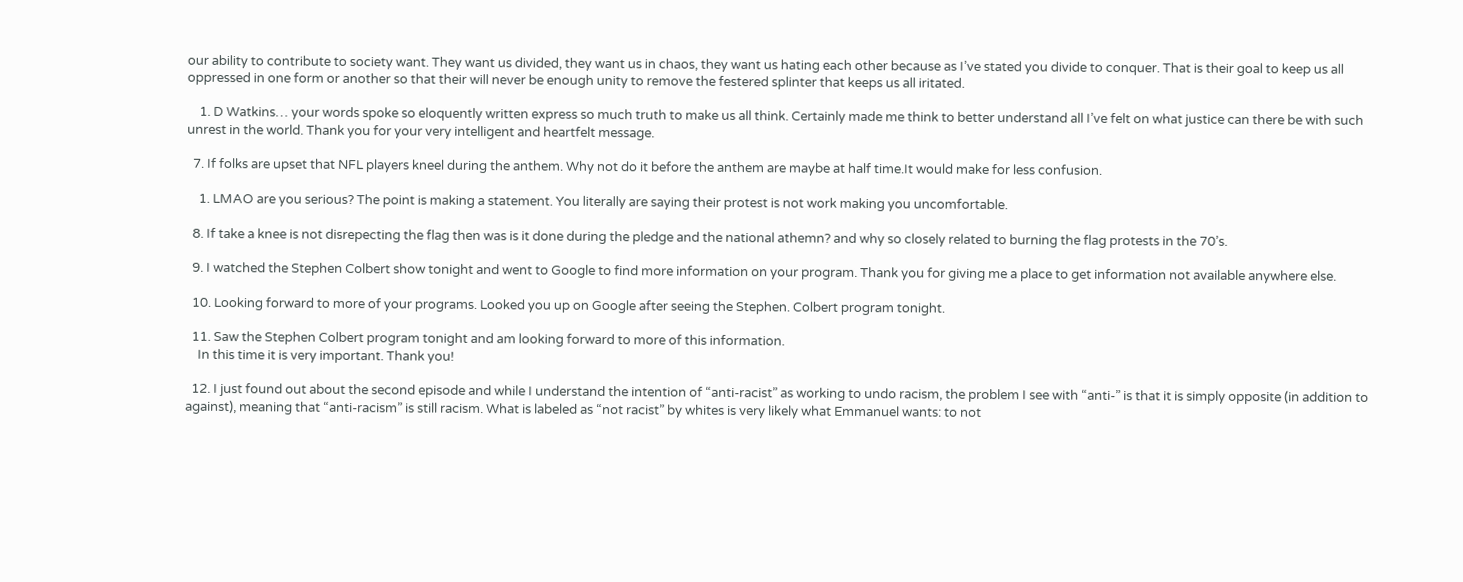our ability to contribute to society want. They want us divided, they want us in chaos, they want us hating each other because as I’ve stated you divide to conquer. That is their goal to keep us all oppressed in one form or another so that their will never be enough unity to remove the festered splinter that keeps us all iritated.

    1. D Watkins… your words spoke so eloquently written express so much truth to make us all think. Certainly made me think to better understand all I’ve felt on what justice can there be with such unrest in the world. Thank you for your very intelligent and heartfelt message.

  7. If folks are upset that NFL players kneel during the anthem. Why not do it before the anthem are maybe at half time.It would make for less confusion.

    1. LMAO are you serious? The point is making a statement. You literally are saying their protest is not work making you uncomfortable.

  8. If take a knee is not disrepecting the flag then was is it done during the pledge and the national athemn? and why so closely related to burning the flag protests in the 70’s.

  9. I watched the Stephen Colbert show tonight and went to Google to find more information on your program. Thank you for giving me a place to get information not available anywhere else.

  10. Looking forward to more of your programs. Looked you up on Google after seeing the Stephen. Colbert program tonight.

  11. Saw the Stephen Colbert program tonight and am looking forward to more of this information.
    In this time it is very important. Thank you!

  12. I just found out about the second episode and while I understand the intention of “anti-racist” as working to undo racism, the problem I see with “anti-” is that it is simply opposite (in addition to against), meaning that “anti-racism” is still racism. What is labeled as “not racist” by whites is very likely what Emmanuel wants: to not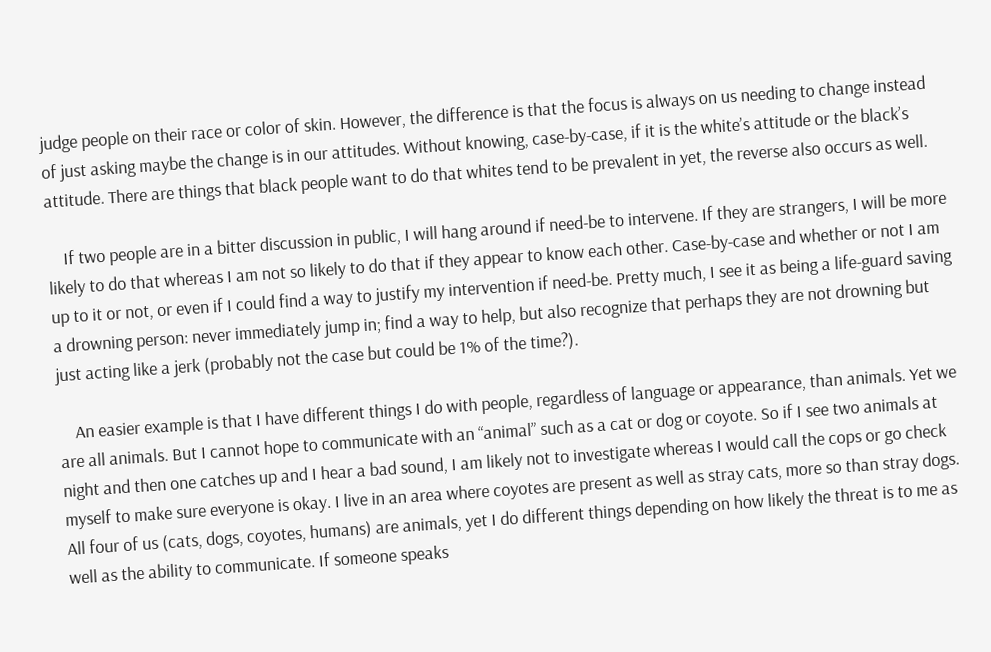judge people on their race or color of skin. However, the difference is that the focus is always on us needing to change instead of just asking maybe the change is in our attitudes. Without knowing, case-by-case, if it is the white’s attitude or the black’s attitude. There are things that black people want to do that whites tend to be prevalent in yet, the reverse also occurs as well.

    If two people are in a bitter discussion in public, I will hang around if need-be to intervene. If they are strangers, I will be more likely to do that whereas I am not so likely to do that if they appear to know each other. Case-by-case and whether or not I am up to it or not, or even if I could find a way to justify my intervention if need-be. Pretty much, I see it as being a life-guard saving a drowning person: never immediately jump in; find a way to help, but also recognize that perhaps they are not drowning but just acting like a jerk (probably not the case but could be 1% of the time?).

    An easier example is that I have different things I do with people, regardless of language or appearance, than animals. Yet we are all animals. But I cannot hope to communicate with an “animal” such as a cat or dog or coyote. So if I see two animals at night and then one catches up and I hear a bad sound, I am likely not to investigate whereas I would call the cops or go check myself to make sure everyone is okay. I live in an area where coyotes are present as well as stray cats, more so than stray dogs. All four of us (cats, dogs, coyotes, humans) are animals, yet I do different things depending on how likely the threat is to me as well as the ability to communicate. If someone speaks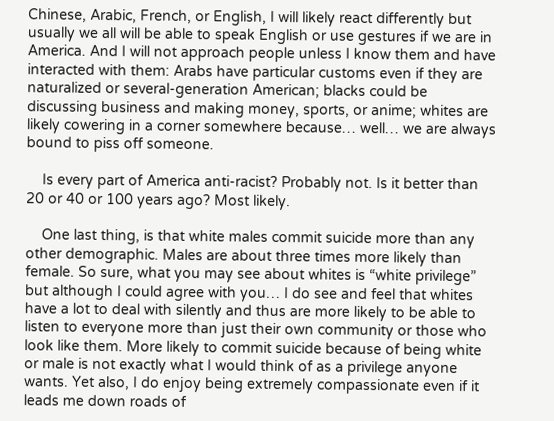Chinese, Arabic, French, or English, I will likely react differently but usually we all will be able to speak English or use gestures if we are in America. And I will not approach people unless I know them and have interacted with them: Arabs have particular customs even if they are naturalized or several-generation American; blacks could be discussing business and making money, sports, or anime; whites are likely cowering in a corner somewhere because… well… we are always bound to piss off someone.

    Is every part of America anti-racist? Probably not. Is it better than 20 or 40 or 100 years ago? Most likely.

    One last thing, is that white males commit suicide more than any other demographic. Males are about three times more likely than female. So sure, what you may see about whites is “white privilege” but although I could agree with you… I do see and feel that whites have a lot to deal with silently and thus are more likely to be able to listen to everyone more than just their own community or those who look like them. More likely to commit suicide because of being white or male is not exactly what I would think of as a privilege anyone wants. Yet also, I do enjoy being extremely compassionate even if it leads me down roads of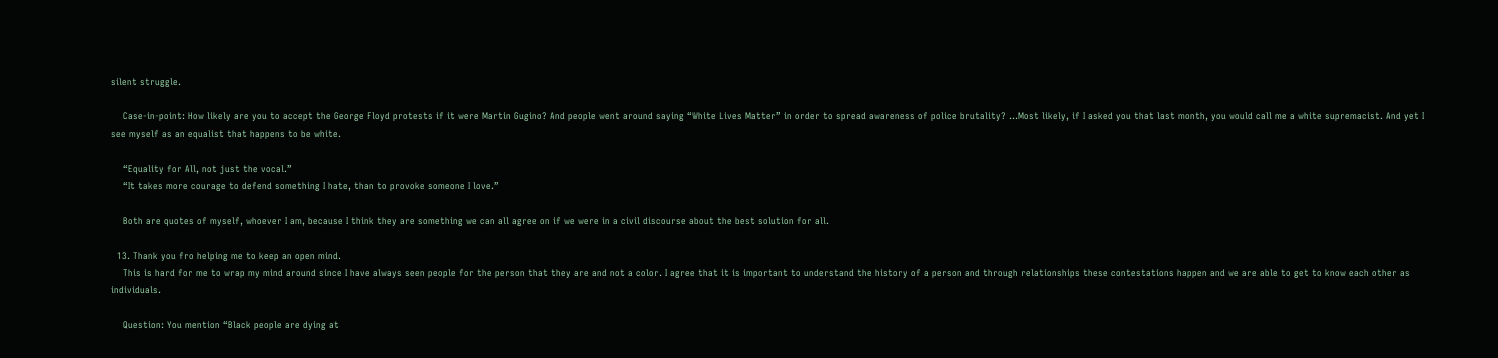silent struggle.

    Case-in-point: How likely are you to accept the George Floyd protests if it were Martin Gugino? And people went around saying “White Lives Matter” in order to spread awareness of police brutality? …Most likely, if I asked you that last month, you would call me a white supremacist. And yet I see myself as an equalist that happens to be white.

    “Equality for All, not just the vocal.”
    “It takes more courage to defend something I hate, than to provoke someone I love.”

    Both are quotes of myself, whoever I am, because I think they are something we can all agree on if we were in a civil discourse about the best solution for all.

  13. Thank you fro helping me to keep an open mind.
    This is hard for me to wrap my mind around since I have always seen people for the person that they are and not a color. I agree that it is important to understand the history of a person and through relationships these contestations happen and we are able to get to know each other as individuals.

    Question: You mention “Black people are dying at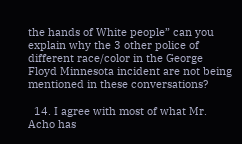the hands of White people” can you explain why the 3 other police of different race/color in the George Floyd Minnesota incident are not being mentioned in these conversations?

  14. I agree with most of what Mr. Acho has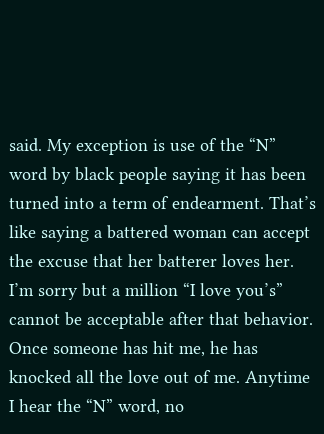said. My exception is use of the “N” word by black people saying it has been turned into a term of endearment. That’s like saying a battered woman can accept the excuse that her batterer loves her. I’m sorry but a million “I love you’s” cannot be acceptable after that behavior. Once someone has hit me, he has knocked all the love out of me. Anytime I hear the “N” word, no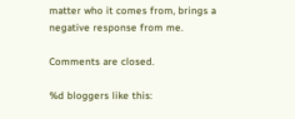matter who it comes from, brings a negative response from me.

Comments are closed.

%d bloggers like this: